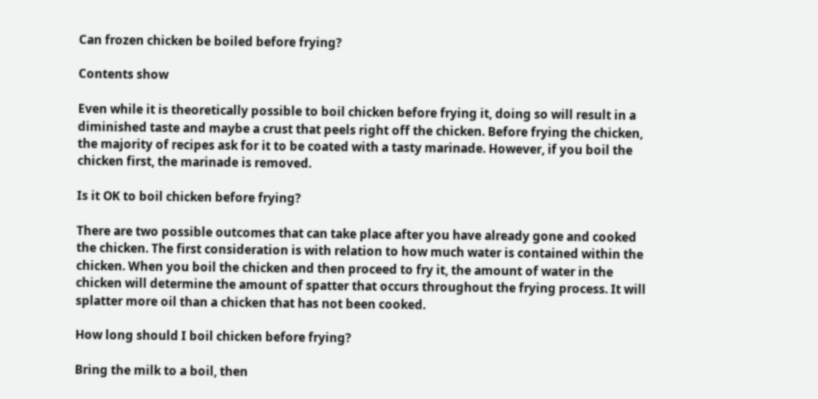Can frozen chicken be boiled before frying?

Contents show

Even while it is theoretically possible to boil chicken before frying it, doing so will result in a diminished taste and maybe a crust that peels right off the chicken. Before frying the chicken, the majority of recipes ask for it to be coated with a tasty marinade. However, if you boil the chicken first, the marinade is removed.

Is it OK to boil chicken before frying?

There are two possible outcomes that can take place after you have already gone and cooked the chicken. The first consideration is with relation to how much water is contained within the chicken. When you boil the chicken and then proceed to fry it, the amount of water in the chicken will determine the amount of spatter that occurs throughout the frying process. It will splatter more oil than a chicken that has not been cooked.

How long should I boil chicken before frying?

Bring the milk to a boil, then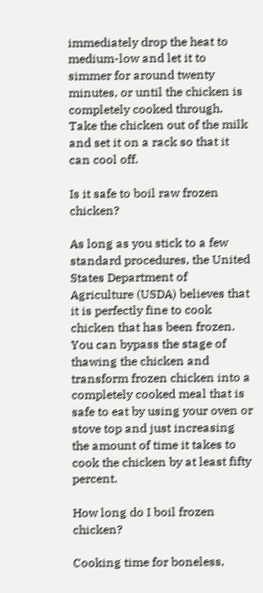immediately drop the heat to medium-low and let it to simmer for around twenty minutes, or until the chicken is completely cooked through. Take the chicken out of the milk and set it on a rack so that it can cool off.

Is it safe to boil raw frozen chicken?

As long as you stick to a few standard procedures, the United States Department of Agriculture (USDA) believes that it is perfectly fine to cook chicken that has been frozen. You can bypass the stage of thawing the chicken and transform frozen chicken into a completely cooked meal that is safe to eat by using your oven or stove top and just increasing the amount of time it takes to cook the chicken by at least fifty percent.

How long do I boil frozen chicken?

Cooking time for boneless,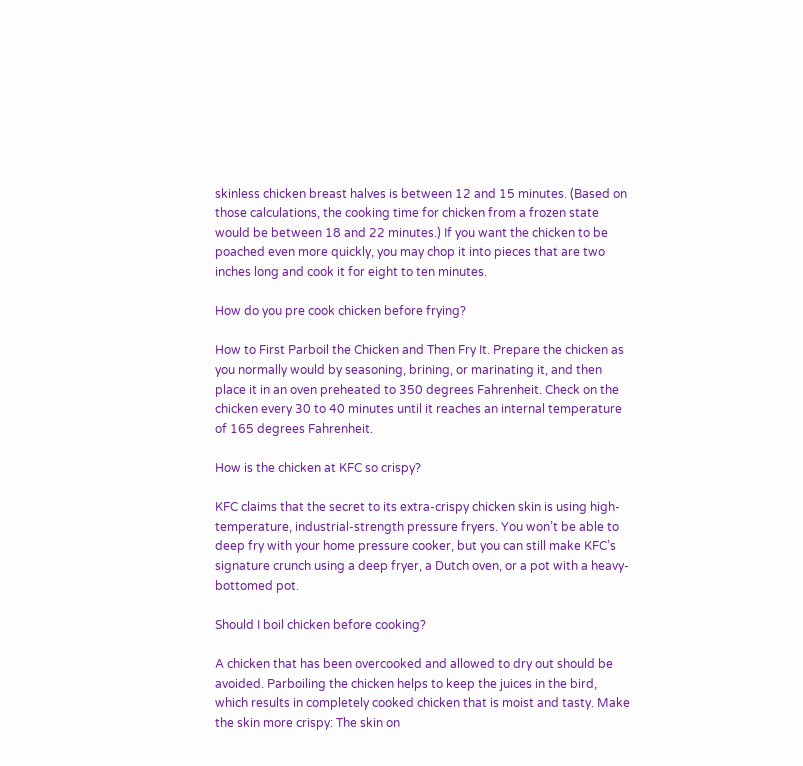skinless chicken breast halves is between 12 and 15 minutes. (Based on those calculations, the cooking time for chicken from a frozen state would be between 18 and 22 minutes.) If you want the chicken to be poached even more quickly, you may chop it into pieces that are two inches long and cook it for eight to ten minutes.

How do you pre cook chicken before frying?

How to First Parboil the Chicken and Then Fry It. Prepare the chicken as you normally would by seasoning, brining, or marinating it, and then place it in an oven preheated to 350 degrees Fahrenheit. Check on the chicken every 30 to 40 minutes until it reaches an internal temperature of 165 degrees Fahrenheit.

How is the chicken at KFC so crispy?

KFC claims that the secret to its extra-crispy chicken skin is using high-temperature, industrial-strength pressure fryers. You won’t be able to deep fry with your home pressure cooker, but you can still make KFC’s signature crunch using a deep fryer, a Dutch oven, or a pot with a heavy-bottomed pot.

Should I boil chicken before cooking?

A chicken that has been overcooked and allowed to dry out should be avoided. Parboiling the chicken helps to keep the juices in the bird, which results in completely cooked chicken that is moist and tasty. Make the skin more crispy: The skin on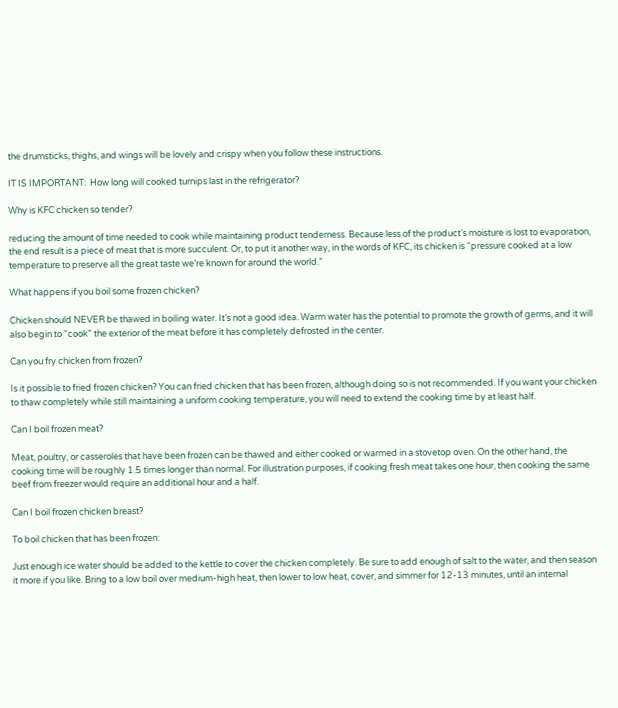the drumsticks, thighs, and wings will be lovely and crispy when you follow these instructions.

IT IS IMPORTANT:  How long will cooked turnips last in the refrigerator?

Why is KFC chicken so tender?

reducing the amount of time needed to cook while maintaining product tenderness. Because less of the product’s moisture is lost to evaporation, the end result is a piece of meat that is more succulent. Or, to put it another way, in the words of KFC, its chicken is “pressure cooked at a low temperature to preserve all the great taste we’re known for around the world.”

What happens if you boil some frozen chicken?

Chicken should NEVER be thawed in boiling water. It’s not a good idea. Warm water has the potential to promote the growth of germs, and it will also begin to “cook” the exterior of the meat before it has completely defrosted in the center.

Can you fry chicken from frozen?

Is it possible to fried frozen chicken? You can fried chicken that has been frozen, although doing so is not recommended. If you want your chicken to thaw completely while still maintaining a uniform cooking temperature, you will need to extend the cooking time by at least half.

Can I boil frozen meat?

Meat, poultry, or casseroles that have been frozen can be thawed and either cooked or warmed in a stovetop oven. On the other hand, the cooking time will be roughly 1.5 times longer than normal. For illustration purposes, if cooking fresh meat takes one hour, then cooking the same beef from freezer would require an additional hour and a half.

Can I boil frozen chicken breast?

To boil chicken that has been frozen:

Just enough ice water should be added to the kettle to cover the chicken completely. Be sure to add enough of salt to the water, and then season it more if you like. Bring to a low boil over medium-high heat, then lower to low heat, cover, and simmer for 12-13 minutes, until an internal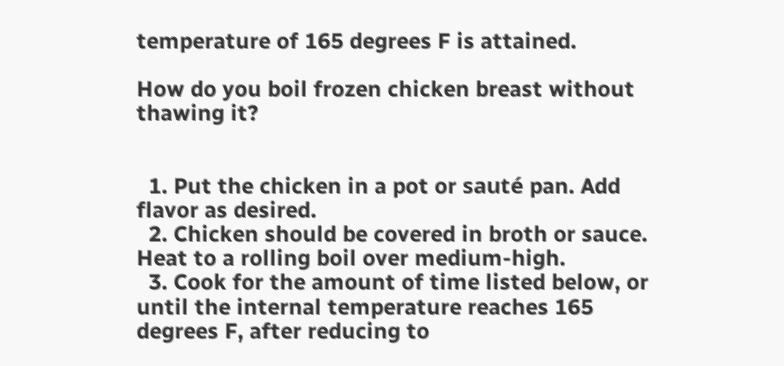temperature of 165 degrees F is attained.

How do you boil frozen chicken breast without thawing it?


  1. Put the chicken in a pot or sauté pan. Add flavor as desired.
  2. Chicken should be covered in broth or sauce. Heat to a rolling boil over medium-high.
  3. Cook for the amount of time listed below, or until the internal temperature reaches 165 degrees F, after reducing to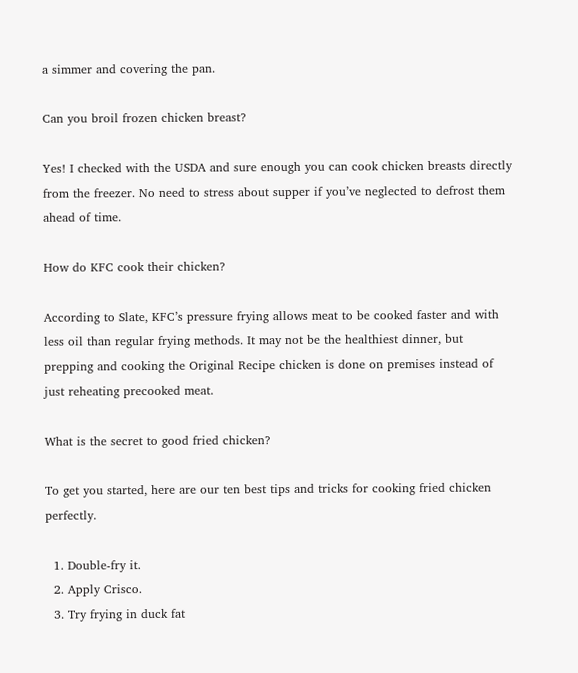a simmer and covering the pan.

Can you broil frozen chicken breast?

Yes! I checked with the USDA and sure enough you can cook chicken breasts directly from the freezer. No need to stress about supper if you’ve neglected to defrost them ahead of time.

How do KFC cook their chicken?

According to Slate, KFC’s pressure frying allows meat to be cooked faster and with less oil than regular frying methods. It may not be the healthiest dinner, but prepping and cooking the Original Recipe chicken is done on premises instead of just reheating precooked meat.

What is the secret to good fried chicken?

To get you started, here are our ten best tips and tricks for cooking fried chicken perfectly.

  1. Double-fry it.
  2. Apply Crisco.
  3. Try frying in duck fat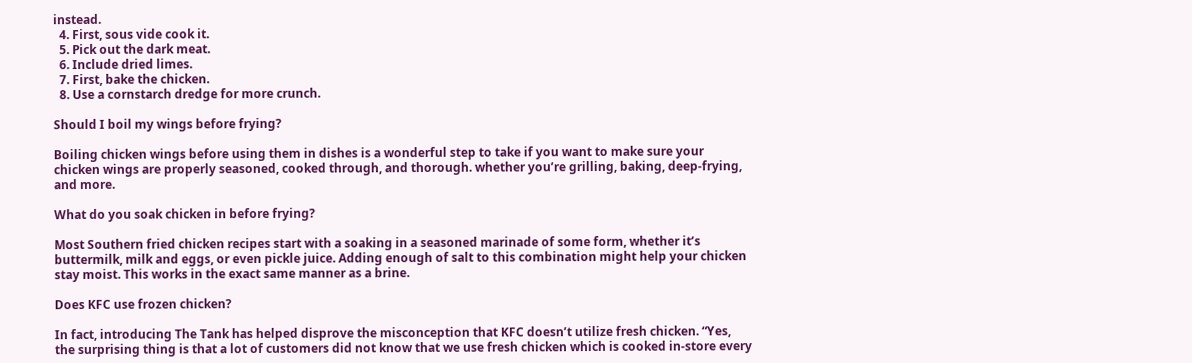instead.
  4. First, sous vide cook it.
  5. Pick out the dark meat.
  6. Include dried limes.
  7. First, bake the chicken.
  8. Use a cornstarch dredge for more crunch.

Should I boil my wings before frying?

Boiling chicken wings before using them in dishes is a wonderful step to take if you want to make sure your chicken wings are properly seasoned, cooked through, and thorough. whether you’re grilling, baking, deep-frying, and more.

What do you soak chicken in before frying?

Most Southern fried chicken recipes start with a soaking in a seasoned marinade of some form, whether it’s buttermilk, milk and eggs, or even pickle juice. Adding enough of salt to this combination might help your chicken stay moist. This works in the exact same manner as a brine.

Does KFC use frozen chicken?

In fact, introducing The Tank has helped disprove the misconception that KFC doesn’t utilize fresh chicken. “Yes, the surprising thing is that a lot of customers did not know that we use fresh chicken which is cooked in-store every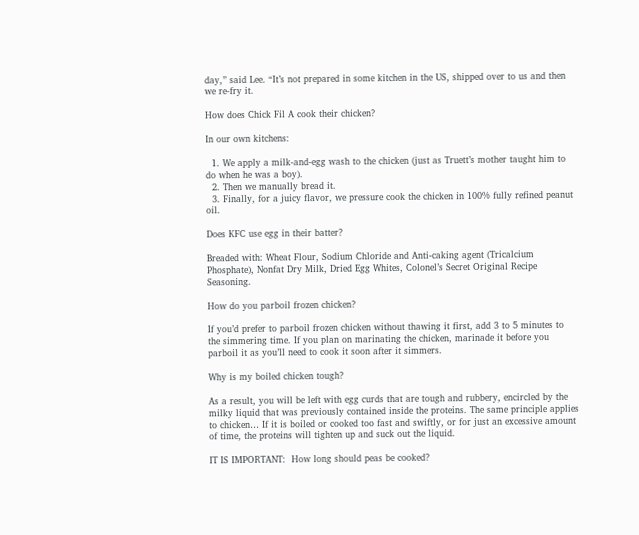day,” said Lee. “It’s not prepared in some kitchen in the US, shipped over to us and then we re-fry it.

How does Chick Fil A cook their chicken?

In our own kitchens:

  1. We apply a milk-and-egg wash to the chicken (just as Truett’s mother taught him to do when he was a boy).
  2. Then we manually bread it.
  3. Finally, for a juicy flavor, we pressure cook the chicken in 100% fully refined peanut oil.

Does KFC use egg in their batter?

Breaded with: Wheat Flour, Sodium Chloride and Anti-caking agent (Tricalcium Phosphate), Nonfat Dry Milk, Dried Egg Whites, Colonel’s Secret Original Recipe Seasoning.

How do you parboil frozen chicken?

If you’d prefer to parboil frozen chicken without thawing it first, add 3 to 5 minutes to the simmering time. If you plan on marinating the chicken, marinade it before you parboil it as you’ll need to cook it soon after it simmers.

Why is my boiled chicken tough?

As a result, you will be left with egg curds that are tough and rubbery, encircled by the milky liquid that was previously contained inside the proteins. The same principle applies to chicken… If it is boiled or cooked too fast and swiftly, or for just an excessive amount of time, the proteins will tighten up and suck out the liquid.

IT IS IMPORTANT:  How long should peas be cooked?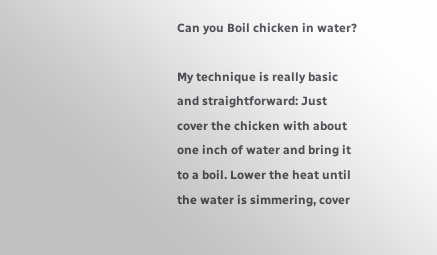Can you Boil chicken in water?

My technique is really basic and straightforward: Just cover the chicken with about one inch of water and bring it to a boil. Lower the heat until the water is simmering, cover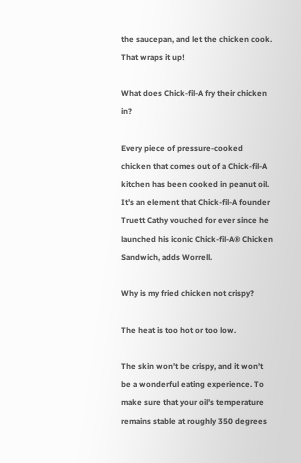the saucepan, and let the chicken cook. That wraps it up!

What does Chick-fil-A fry their chicken in?

Every piece of pressure-cooked chicken that comes out of a Chick-fil-A kitchen has been cooked in peanut oil. It’s an element that Chick-fil-A founder Truett Cathy vouched for ever since he launched his iconic Chick-fil-A® Chicken Sandwich, adds Worrell.

Why is my fried chicken not crispy?

The heat is too hot or too low.

The skin won’t be crispy, and it won’t be a wonderful eating experience. To make sure that your oil’s temperature remains stable at roughly 350 degrees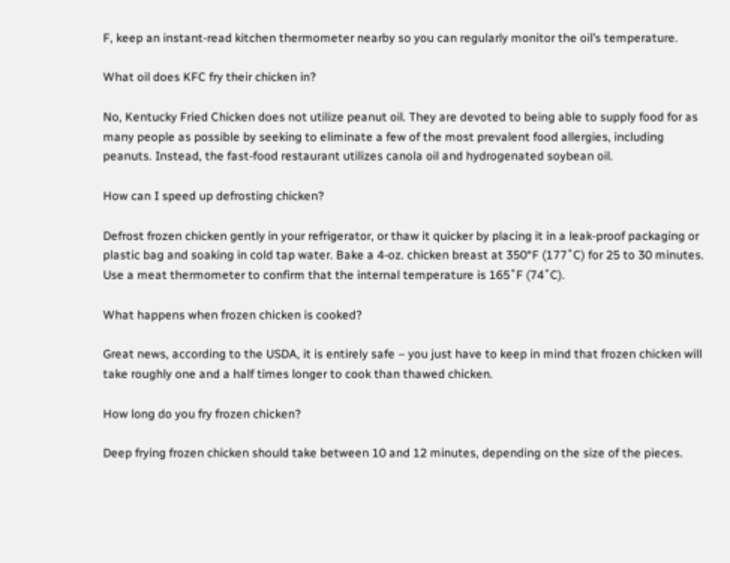F, keep an instant-read kitchen thermometer nearby so you can regularly monitor the oil’s temperature.

What oil does KFC fry their chicken in?

No, Kentucky Fried Chicken does not utilize peanut oil. They are devoted to being able to supply food for as many people as possible by seeking to eliminate a few of the most prevalent food allergies, including peanuts. Instead, the fast-food restaurant utilizes canola oil and hydrogenated soybean oil.

How can I speed up defrosting chicken?

Defrost frozen chicken gently in your refrigerator, or thaw it quicker by placing it in a leak-proof packaging or plastic bag and soaking in cold tap water. Bake a 4-oz. chicken breast at 350°F (177˚C) for 25 to 30 minutes. Use a meat thermometer to confirm that the internal temperature is 165˚F (74˚C).

What happens when frozen chicken is cooked?

Great news, according to the USDA, it is entirely safe – you just have to keep in mind that frozen chicken will take roughly one and a half times longer to cook than thawed chicken.

How long do you fry frozen chicken?

Deep frying frozen chicken should take between 10 and 12 minutes, depending on the size of the pieces.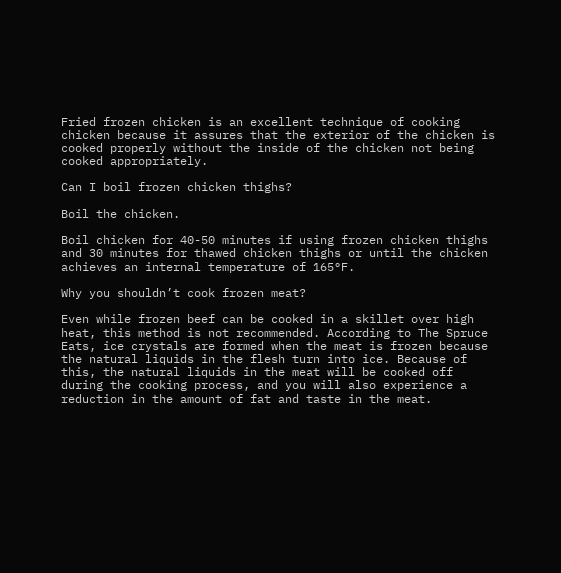Fried frozen chicken is an excellent technique of cooking chicken because it assures that the exterior of the chicken is cooked properly without the inside of the chicken not being cooked appropriately.

Can I boil frozen chicken thighs?

Boil the chicken.

Boil chicken for 40-50 minutes if using frozen chicken thighs and 30 minutes for thawed chicken thighs or until the chicken achieves an internal temperature of 165°F.

Why you shouldn’t cook frozen meat?

Even while frozen beef can be cooked in a skillet over high heat, this method is not recommended. According to The Spruce Eats, ice crystals are formed when the meat is frozen because the natural liquids in the flesh turn into ice. Because of this, the natural liquids in the meat will be cooked off during the cooking process, and you will also experience a reduction in the amount of fat and taste in the meat.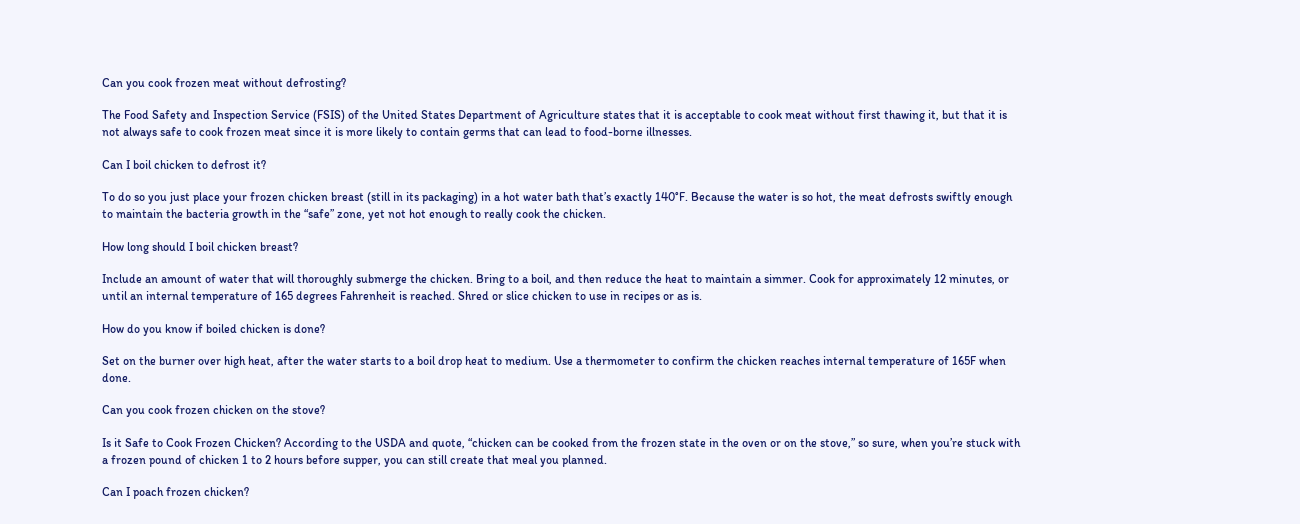Can you cook frozen meat without defrosting?

The Food Safety and Inspection Service (FSIS) of the United States Department of Agriculture states that it is acceptable to cook meat without first thawing it, but that it is not always safe to cook frozen meat since it is more likely to contain germs that can lead to food-borne illnesses.

Can I boil chicken to defrost it?

To do so you just place your frozen chicken breast (still in its packaging) in a hot water bath that’s exactly 140°F. Because the water is so hot, the meat defrosts swiftly enough to maintain the bacteria growth in the “safe” zone, yet not hot enough to really cook the chicken.

How long should I boil chicken breast?

Include an amount of water that will thoroughly submerge the chicken. Bring to a boil, and then reduce the heat to maintain a simmer. Cook for approximately 12 minutes, or until an internal temperature of 165 degrees Fahrenheit is reached. Shred or slice chicken to use in recipes or as is.

How do you know if boiled chicken is done?

Set on the burner over high heat, after the water starts to a boil drop heat to medium. Use a thermometer to confirm the chicken reaches internal temperature of 165F when done.

Can you cook frozen chicken on the stove?

Is it Safe to Cook Frozen Chicken? According to the USDA and quote, “chicken can be cooked from the frozen state in the oven or on the stove,” so sure, when you’re stuck with a frozen pound of chicken 1 to 2 hours before supper, you can still create that meal you planned.

Can I poach frozen chicken?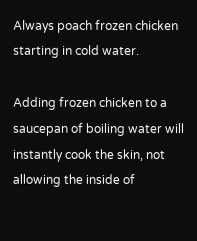Always poach frozen chicken starting in cold water.

Adding frozen chicken to a saucepan of boiling water will instantly cook the skin, not allowing the inside of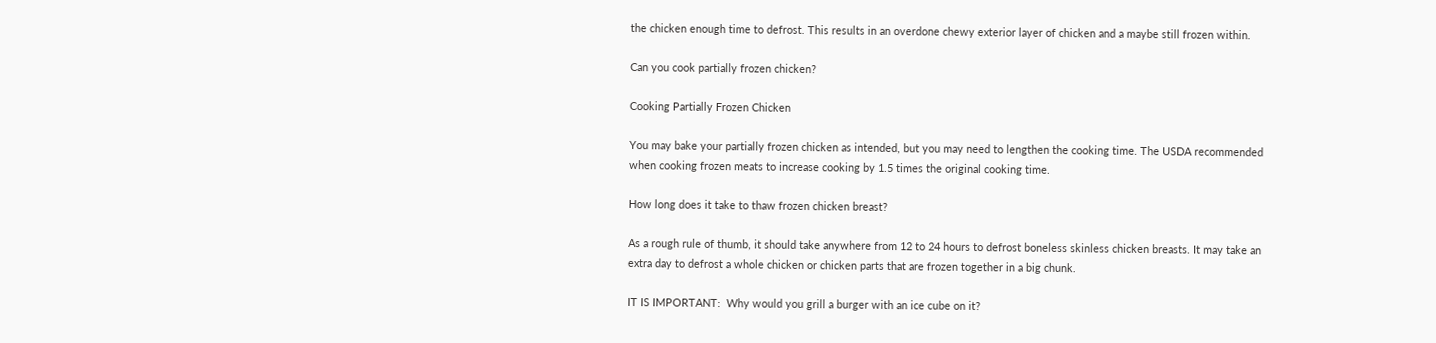the chicken enough time to defrost. This results in an overdone chewy exterior layer of chicken and a maybe still frozen within.

Can you cook partially frozen chicken?

Cooking Partially Frozen Chicken

You may bake your partially frozen chicken as intended, but you may need to lengthen the cooking time. The USDA recommended when cooking frozen meats to increase cooking by 1.5 times the original cooking time.

How long does it take to thaw frozen chicken breast?

As a rough rule of thumb, it should take anywhere from 12 to 24 hours to defrost boneless skinless chicken breasts. It may take an extra day to defrost a whole chicken or chicken parts that are frozen together in a big chunk.

IT IS IMPORTANT:  Why would you grill a burger with an ice cube on it?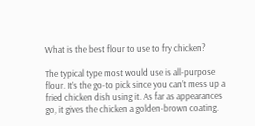What is the best flour to use to fry chicken?

The typical type most would use is all-purpose flour. It’s the go-to pick since you can’t mess up a fried chicken dish using it. As far as appearances go, it gives the chicken a golden-brown coating.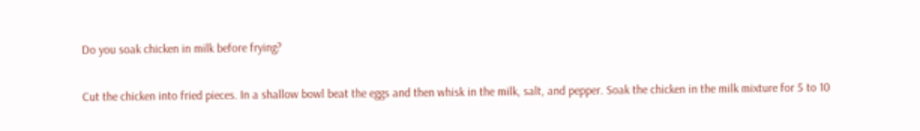Do you soak chicken in milk before frying?

Cut the chicken into fried pieces. In a shallow bowl beat the eggs and then whisk in the milk, salt, and pepper. Soak the chicken in the milk mixture for 5 to 10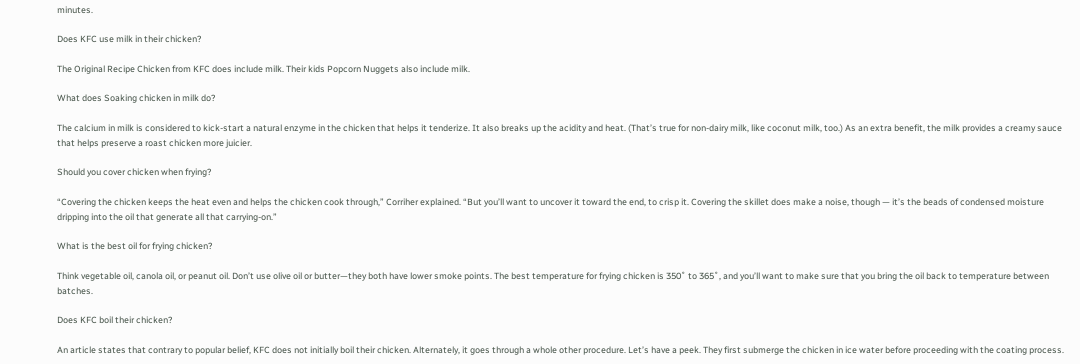minutes.

Does KFC use milk in their chicken?

The Original Recipe Chicken from KFC does include milk. Their kids Popcorn Nuggets also include milk.

What does Soaking chicken in milk do?

The calcium in milk is considered to kick-start a natural enzyme in the chicken that helps it tenderize. It also breaks up the acidity and heat. (That’s true for non-dairy milk, like coconut milk, too.) As an extra benefit, the milk provides a creamy sauce that helps preserve a roast chicken more juicier.

Should you cover chicken when frying?

“Covering the chicken keeps the heat even and helps the chicken cook through,” Corriher explained. “But you’ll want to uncover it toward the end, to crisp it. Covering the skillet does make a noise, though — it’s the beads of condensed moisture dripping into the oil that generate all that carrying-on.”

What is the best oil for frying chicken?

Think vegetable oil, canola oil, or peanut oil. Don’t use olive oil or butter—they both have lower smoke points. The best temperature for frying chicken is 350˚ to 365˚, and you’ll want to make sure that you bring the oil back to temperature between batches.

Does KFC boil their chicken?

An article states that contrary to popular belief, KFC does not initially boil their chicken. Alternately, it goes through a whole other procedure. Let’s have a peek. They first submerge the chicken in ice water before proceeding with the coating process.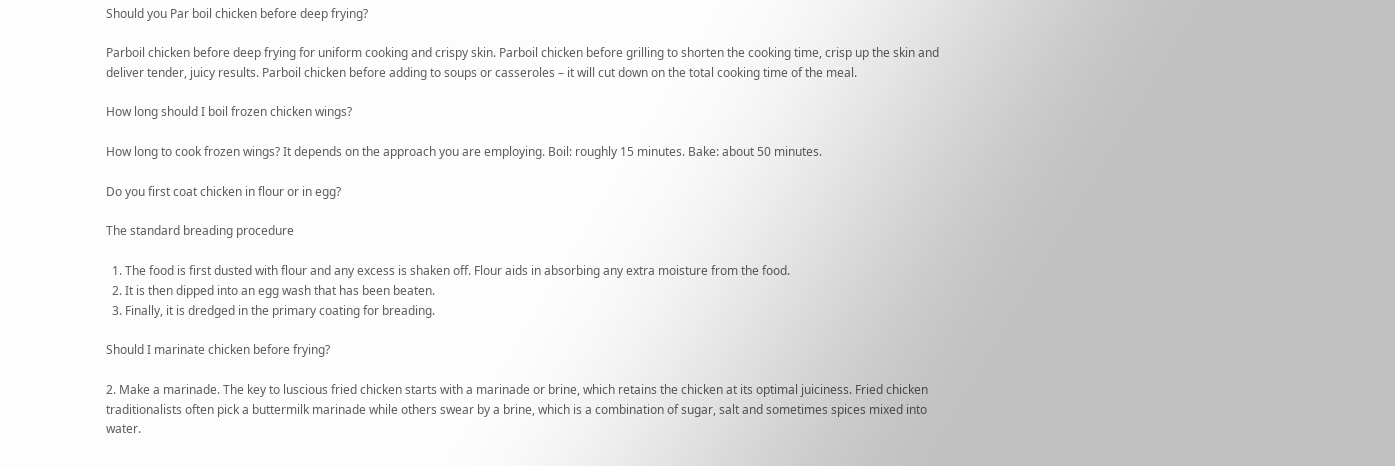Should you Par boil chicken before deep frying?

Parboil chicken before deep frying for uniform cooking and crispy skin. Parboil chicken before grilling to shorten the cooking time, crisp up the skin and deliver tender, juicy results. Parboil chicken before adding to soups or casseroles – it will cut down on the total cooking time of the meal.

How long should I boil frozen chicken wings?

How long to cook frozen wings? It depends on the approach you are employing. Boil: roughly 15 minutes. Bake: about 50 minutes.

Do you first coat chicken in flour or in egg?

The standard breading procedure

  1. The food is first dusted with flour and any excess is shaken off. Flour aids in absorbing any extra moisture from the food.
  2. It is then dipped into an egg wash that has been beaten.
  3. Finally, it is dredged in the primary coating for breading.

Should I marinate chicken before frying?

2. Make a marinade. The key to luscious fried chicken starts with a marinade or brine, which retains the chicken at its optimal juiciness. Fried chicken traditionalists often pick a buttermilk marinade while others swear by a brine, which is a combination of sugar, salt and sometimes spices mixed into water.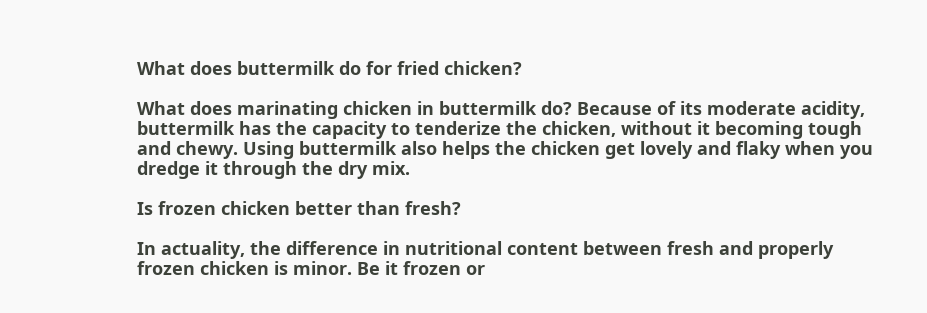What does buttermilk do for fried chicken?

What does marinating chicken in buttermilk do? Because of its moderate acidity, buttermilk has the capacity to tenderize the chicken, without it becoming tough and chewy. Using buttermilk also helps the chicken get lovely and flaky when you dredge it through the dry mix.

Is frozen chicken better than fresh?

In actuality, the difference in nutritional content between fresh and properly frozen chicken is minor. Be it frozen or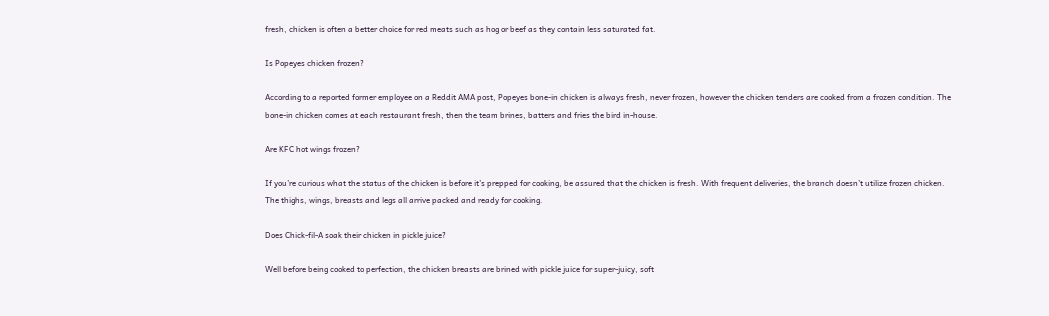fresh, chicken is often a better choice for red meats such as hog or beef as they contain less saturated fat.

Is Popeyes chicken frozen?

According to a reported former employee on a Reddit AMA post, Popeyes bone-in chicken is always fresh, never frozen, however the chicken tenders are cooked from a frozen condition. The bone-in chicken comes at each restaurant fresh, then the team brines, batters and fries the bird in-house.

Are KFC hot wings frozen?

If you’re curious what the status of the chicken is before it’s prepped for cooking, be assured that the chicken is fresh. With frequent deliveries, the branch doesn’t utilize frozen chicken. The thighs, wings, breasts and legs all arrive packed and ready for cooking.

Does Chick-fil-A soak their chicken in pickle juice?

Well before being cooked to perfection, the chicken breasts are brined with pickle juice for super-juicy, soft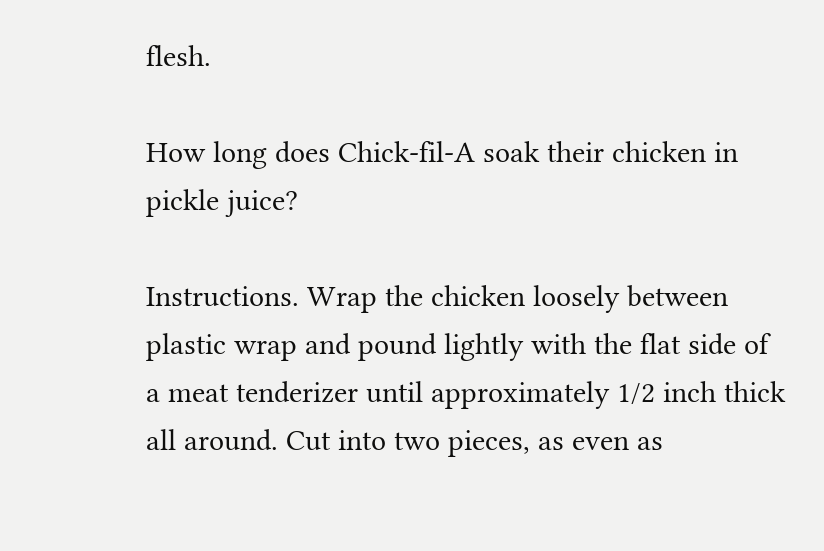flesh.

How long does Chick-fil-A soak their chicken in pickle juice?

Instructions. Wrap the chicken loosely between plastic wrap and pound lightly with the flat side of a meat tenderizer until approximately 1/2 inch thick all around. Cut into two pieces, as even as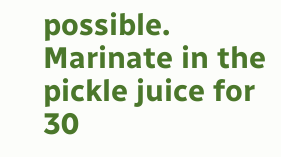possible. Marinate in the pickle juice for 30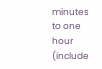minutes to one hour (include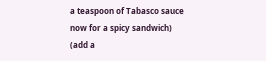a teaspoon of Tabasco sauce now for a spicy sandwich) (add a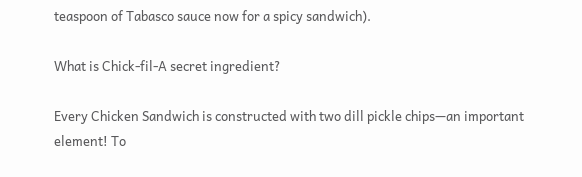teaspoon of Tabasco sauce now for a spicy sandwich).

What is Chick-fil-A secret ingredient?

Every Chicken Sandwich is constructed with two dill pickle chips—an important element! To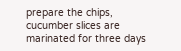prepare the chips, cucumber slices are marinated for three days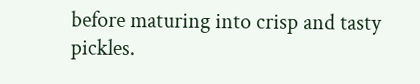before maturing into crisp and tasty pickles.